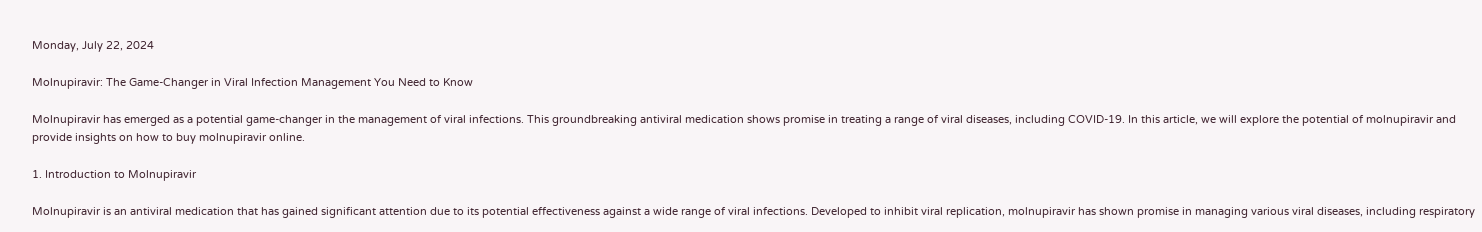Monday, July 22, 2024

Molnupiravir: The Game-Changer in Viral Infection Management You Need to Know

Molnupiravir has emerged as a potential game-changer in the management of viral infections. This groundbreaking antiviral medication shows promise in treating a range of viral diseases, including COVID-19. In this article, we will explore the potential of molnupiravir and provide insights on how to buy molnupiravir online.

1. Introduction to Molnupiravir

Molnupiravir is an antiviral medication that has gained significant attention due to its potential effectiveness against a wide range of viral infections. Developed to inhibit viral replication, molnupiravir has shown promise in managing various viral diseases, including respiratory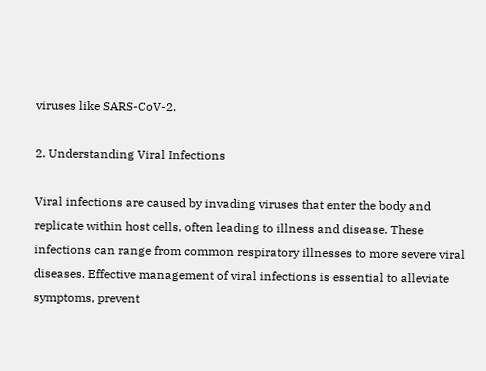viruses like SARS-CoV-2.

2. Understanding Viral Infections

Viral infections are caused by invading viruses that enter the body and replicate within host cells, often leading to illness and disease. These infections can range from common respiratory illnesses to more severe viral diseases. Effective management of viral infections is essential to alleviate symptoms, prevent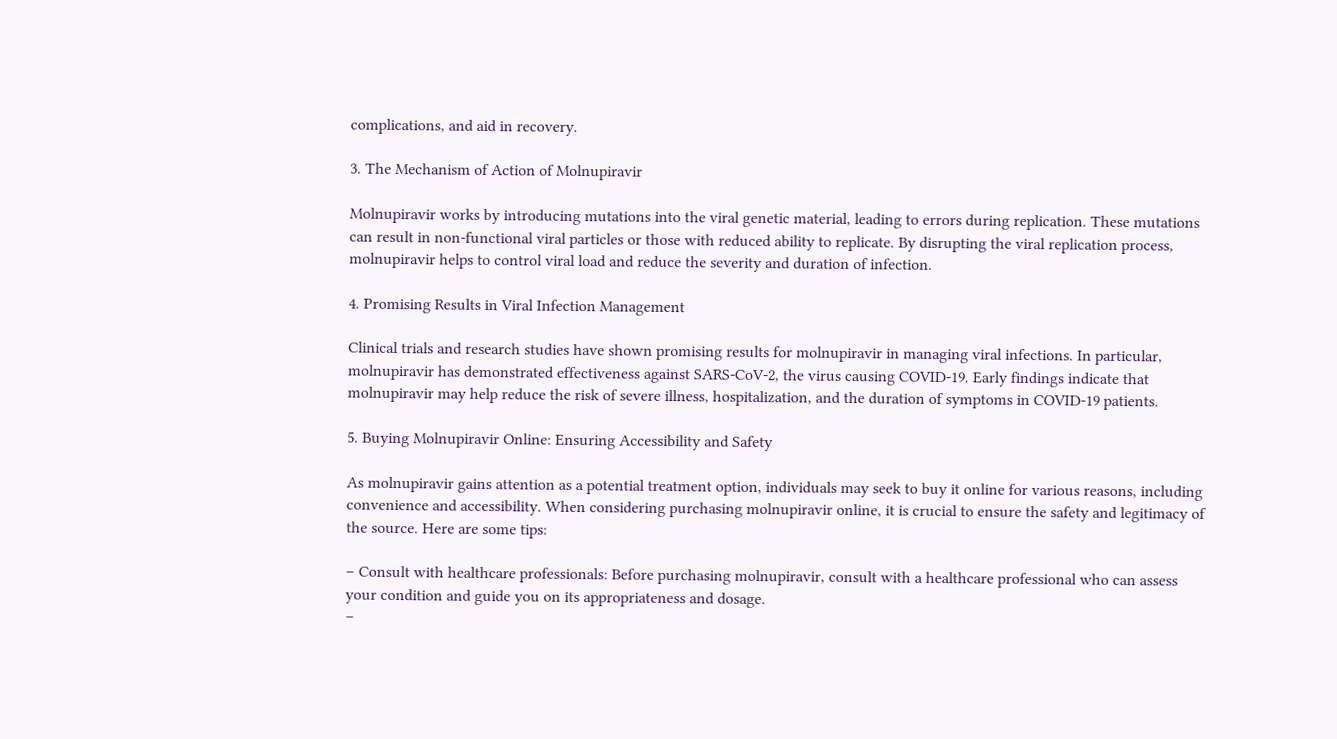complications, and aid in recovery.

3. The Mechanism of Action of Molnupiravir

Molnupiravir works by introducing mutations into the viral genetic material, leading to errors during replication. These mutations can result in non-functional viral particles or those with reduced ability to replicate. By disrupting the viral replication process, molnupiravir helps to control viral load and reduce the severity and duration of infection.

4. Promising Results in Viral Infection Management

Clinical trials and research studies have shown promising results for molnupiravir in managing viral infections. In particular, molnupiravir has demonstrated effectiveness against SARS-CoV-2, the virus causing COVID-19. Early findings indicate that molnupiravir may help reduce the risk of severe illness, hospitalization, and the duration of symptoms in COVID-19 patients.

5. Buying Molnupiravir Online: Ensuring Accessibility and Safety

As molnupiravir gains attention as a potential treatment option, individuals may seek to buy it online for various reasons, including convenience and accessibility. When considering purchasing molnupiravir online, it is crucial to ensure the safety and legitimacy of the source. Here are some tips:

– Consult with healthcare professionals: Before purchasing molnupiravir, consult with a healthcare professional who can assess your condition and guide you on its appropriateness and dosage.
–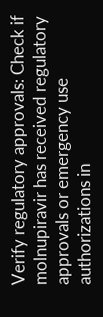Verify regulatory approvals: Check if molnupiravir has received regulatory approvals or emergency use authorizations in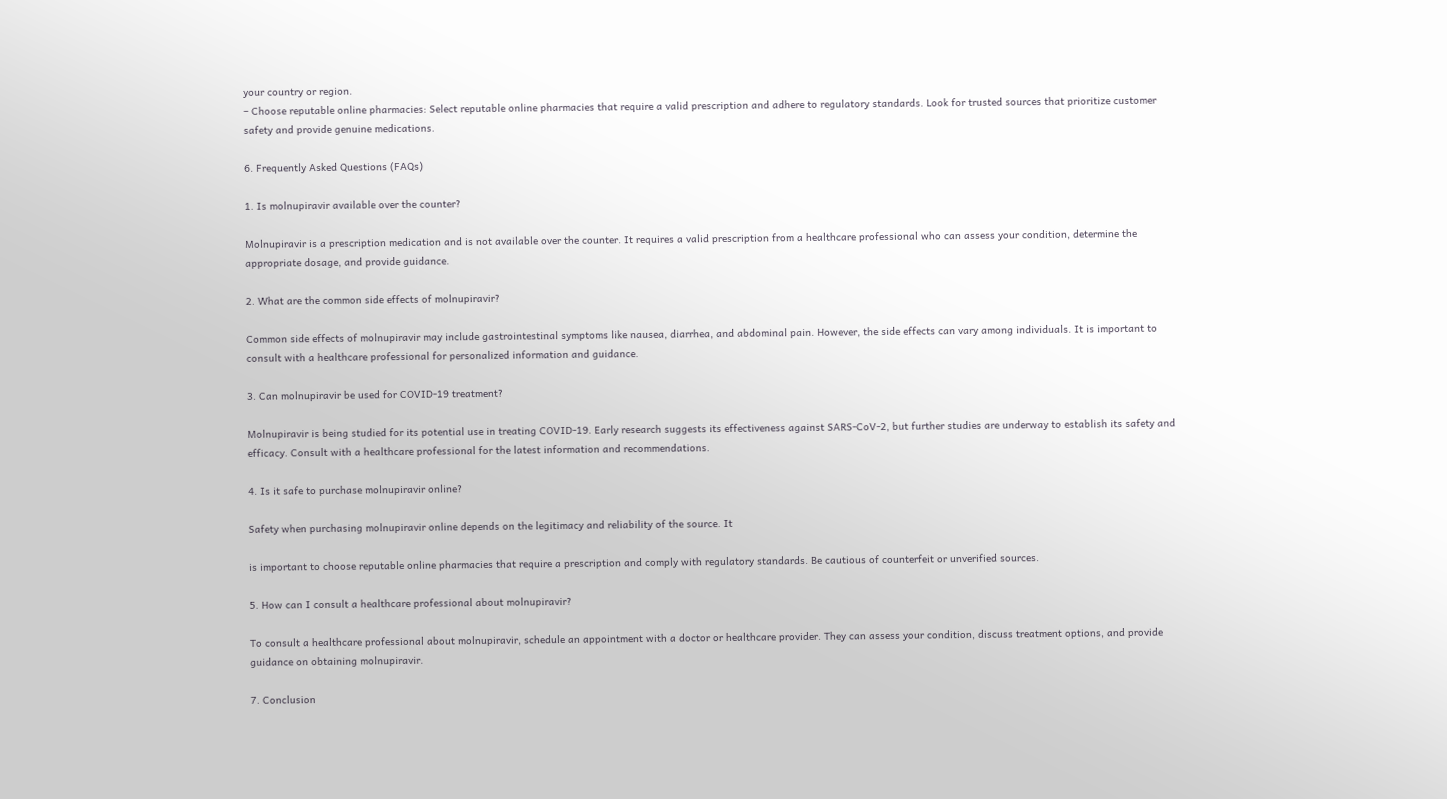your country or region.
– Choose reputable online pharmacies: Select reputable online pharmacies that require a valid prescription and adhere to regulatory standards. Look for trusted sources that prioritize customer safety and provide genuine medications.

6. Frequently Asked Questions (FAQs)

1. Is molnupiravir available over the counter?

Molnupiravir is a prescription medication and is not available over the counter. It requires a valid prescription from a healthcare professional who can assess your condition, determine the appropriate dosage, and provide guidance.

2. What are the common side effects of molnupiravir?

Common side effects of molnupiravir may include gastrointestinal symptoms like nausea, diarrhea, and abdominal pain. However, the side effects can vary among individuals. It is important to consult with a healthcare professional for personalized information and guidance.

3. Can molnupiravir be used for COVID-19 treatment?

Molnupiravir is being studied for its potential use in treating COVID-19. Early research suggests its effectiveness against SARS-CoV-2, but further studies are underway to establish its safety and efficacy. Consult with a healthcare professional for the latest information and recommendations.

4. Is it safe to purchase molnupiravir online?

Safety when purchasing molnupiravir online depends on the legitimacy and reliability of the source. It

is important to choose reputable online pharmacies that require a prescription and comply with regulatory standards. Be cautious of counterfeit or unverified sources.

5. How can I consult a healthcare professional about molnupiravir?

To consult a healthcare professional about molnupiravir, schedule an appointment with a doctor or healthcare provider. They can assess your condition, discuss treatment options, and provide guidance on obtaining molnupiravir.

7. Conclusion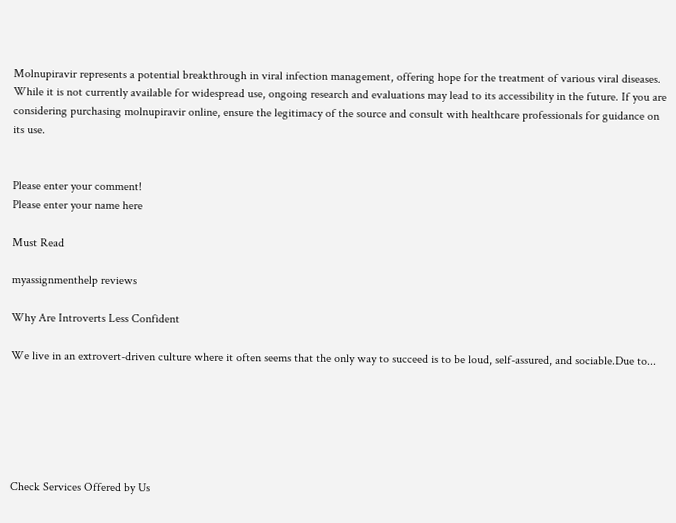Molnupiravir represents a potential breakthrough in viral infection management, offering hope for the treatment of various viral diseases. While it is not currently available for widespread use, ongoing research and evaluations may lead to its accessibility in the future. If you are considering purchasing molnupiravir online, ensure the legitimacy of the source and consult with healthcare professionals for guidance on its use.


Please enter your comment!
Please enter your name here

Must Read

myassignmenthelp reviews

Why Are Introverts Less Confident

We live in an extrovert-driven culture where it often seems that the only way to succeed is to be loud, self-assured, and sociable.Due to...






Check Services Offered by Us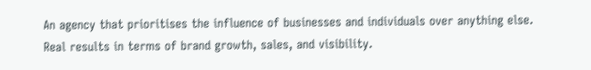An agency that prioritises the influence of businesses and individuals over anything else. Real results in terms of brand growth, sales, and visibility.